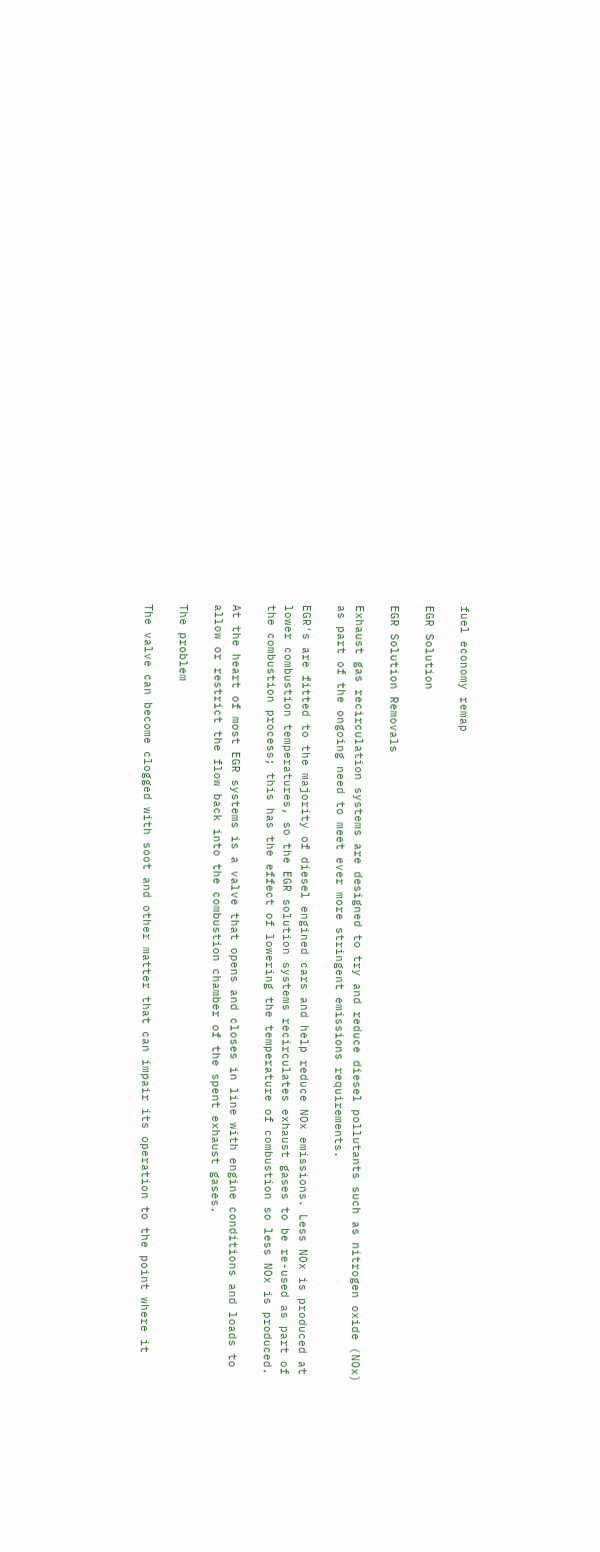fuel economy remap

EGR Solution

EGR Solution Removals

Exhaust gas recirculation systems are designed to try and reduce diesel pollutants such as nitrogen oxide (NOx) as part of the ongoing need to meet ever more stringent emissions requirements.

EGR's are fitted to the majority of diesel engined cars and help reduce NOx emissions. Less NOx is produced at lower combustion temperatures, so the EGR solution systems recirculates exhaust gases to be re-used as part of the combustion process; this has the effect of lowering the temperature of combustion so less NOx is produced.

At the heart of most EGR systems is a valve that opens and closes in line with engine conditions and loads to allow or restrict the flow back into the combustion chamber of the spent exhaust gases.

The problem

The valve can become clogged with soot and other matter that can impair its operation to the point where it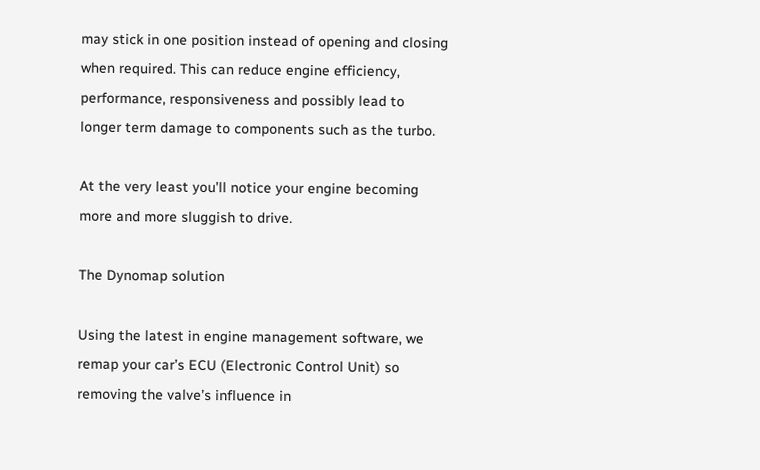may stick in one position instead of opening and closing when required. This can reduce engine efficiency, performance, responsiveness and possibly lead to longer term damage to components such as the turbo.

At the very least you’ll notice your engine becoming more and more sluggish to drive.

The Dynomap solution

Using the latest in engine management software, we remap your car’s ECU (Electronic Control Unit) so removing the valve’s influence in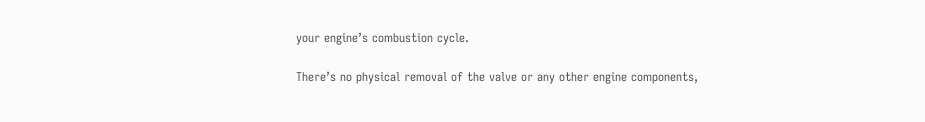your engine’s combustion cycle.

There’s no physical removal of the valve or any other engine components,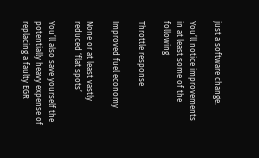just a software change.

You’ll notice improvements in at least some of the following

Throttle response

Improved fuel economy

None or at least vastly reduced ‘flat spots’

You’ll also save yourself the potentially heavy expense of replacing a faulty EGR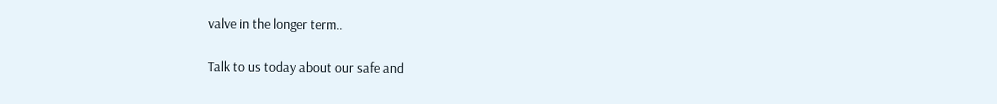valve in the longer term..

Talk to us today about our safe and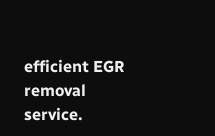efficient EGR removal service.